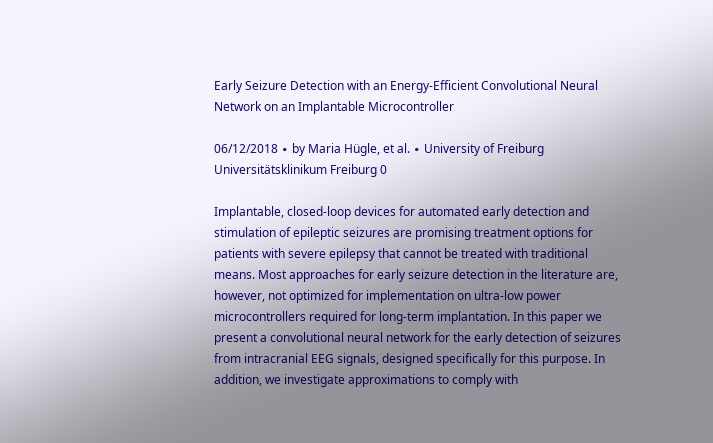Early Seizure Detection with an Energy-Efficient Convolutional Neural Network on an Implantable Microcontroller

06/12/2018 ∙ by Maria Hügle, et al. ∙ University of Freiburg Universitätsklinikum Freiburg 0

Implantable, closed-loop devices for automated early detection and stimulation of epileptic seizures are promising treatment options for patients with severe epilepsy that cannot be treated with traditional means. Most approaches for early seizure detection in the literature are, however, not optimized for implementation on ultra-low power microcontrollers required for long-term implantation. In this paper we present a convolutional neural network for the early detection of seizures from intracranial EEG signals, designed specifically for this purpose. In addition, we investigate approximations to comply with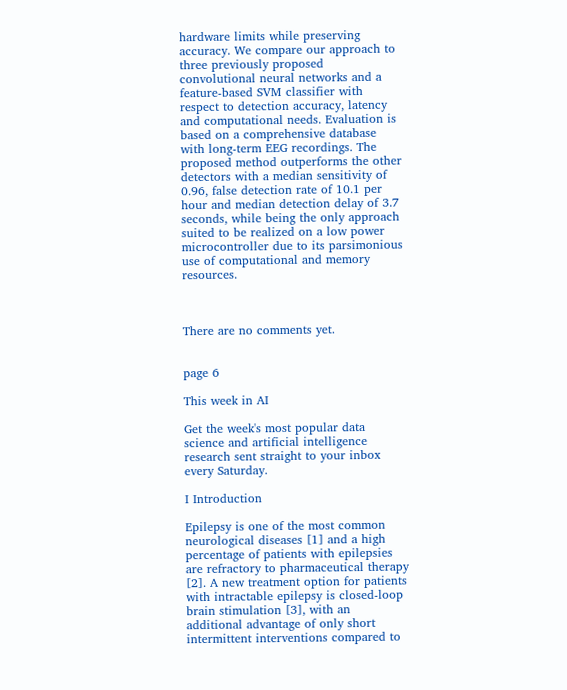hardware limits while preserving accuracy. We compare our approach to three previously proposed convolutional neural networks and a feature-based SVM classifier with respect to detection accuracy, latency and computational needs. Evaluation is based on a comprehensive database with long-term EEG recordings. The proposed method outperforms the other detectors with a median sensitivity of 0.96, false detection rate of 10.1 per hour and median detection delay of 3.7 seconds, while being the only approach suited to be realized on a low power microcontroller due to its parsimonious use of computational and memory resources.



There are no comments yet.


page 6

This week in AI

Get the week's most popular data science and artificial intelligence research sent straight to your inbox every Saturday.

I Introduction

Epilepsy is one of the most common neurological diseases [1] and a high percentage of patients with epilepsies are refractory to pharmaceutical therapy [2]. A new treatment option for patients with intractable epilepsy is closed-loop brain stimulation [3], with an additional advantage of only short intermittent interventions compared to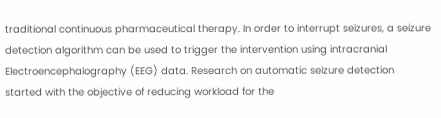traditional continuous pharmaceutical therapy. In order to interrupt seizures, a seizure detection algorithm can be used to trigger the intervention using intracranial Electroencephalography (EEG) data. Research on automatic seizure detection started with the objective of reducing workload for the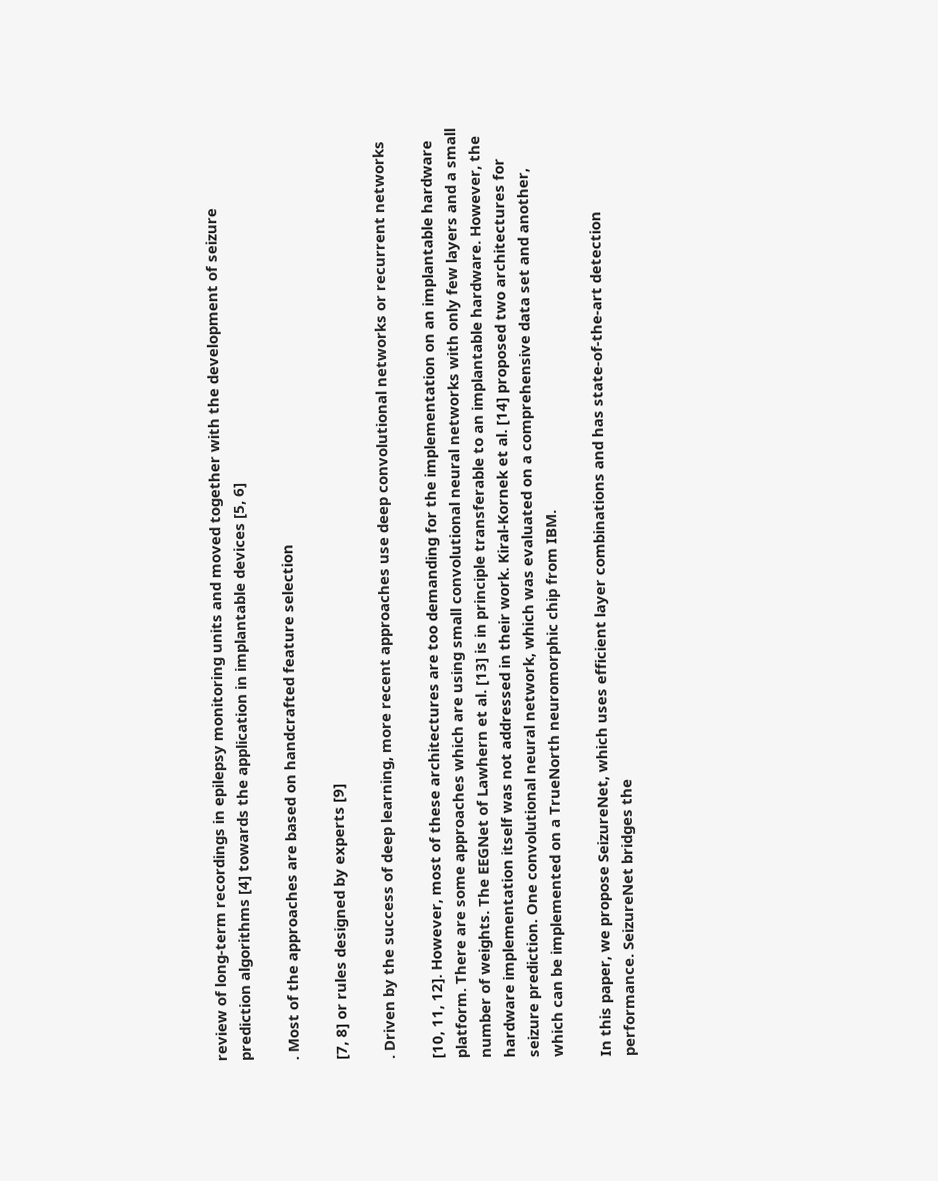review of long-term recordings in epilepsy monitoring units and moved together with the development of seizure prediction algorithms [4] towards the application in implantable devices [5, 6]

. Most of the approaches are based on handcrafted feature selection

[7, 8] or rules designed by experts [9]

. Driven by the success of deep learning, more recent approaches use deep convolutional networks or recurrent networks

[10, 11, 12]. However, most of these architectures are too demanding for the implementation on an implantable hardware platform. There are some approaches which are using small convolutional neural networks with only few layers and a small number of weights. The EEGNet of Lawhern et al. [13] is in principle transferable to an implantable hardware. However, the hardware implementation itself was not addressed in their work. Kiral-Kornek et al. [14] proposed two architectures for seizure prediction. One convolutional neural network, which was evaluated on a comprehensive data set and another, which can be implemented on a TrueNorth neuromorphic chip from IBM.

In this paper, we propose SeizureNet, which uses efficient layer combinations and has state-of-the-art detection performance. SeizureNet bridges the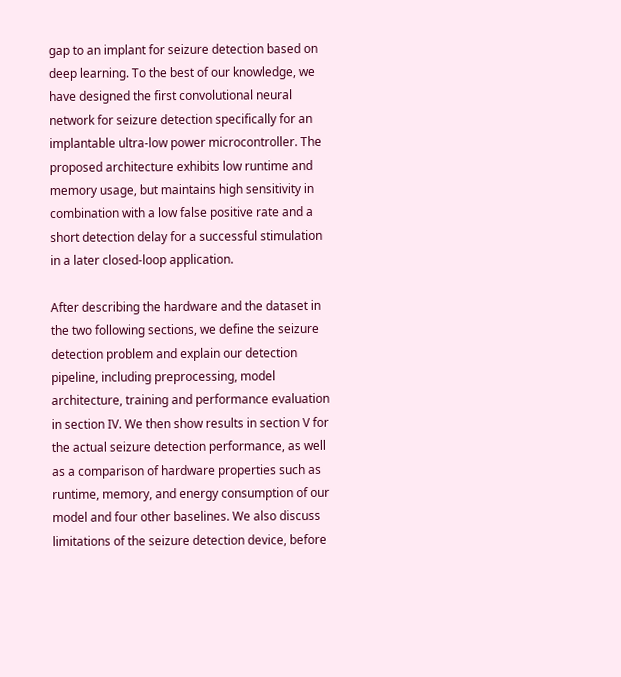gap to an implant for seizure detection based on deep learning. To the best of our knowledge, we have designed the first convolutional neural network for seizure detection specifically for an implantable ultra-low power microcontroller. The proposed architecture exhibits low runtime and memory usage, but maintains high sensitivity in combination with a low false positive rate and a short detection delay for a successful stimulation in a later closed-loop application.

After describing the hardware and the dataset in the two following sections, we define the seizure detection problem and explain our detection pipeline, including preprocessing, model architecture, training and performance evaluation in section IV. We then show results in section V for the actual seizure detection performance, as well as a comparison of hardware properties such as runtime, memory, and energy consumption of our model and four other baselines. We also discuss limitations of the seizure detection device, before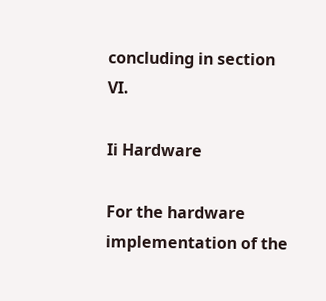concluding in section VI.

Ii Hardware

For the hardware implementation of the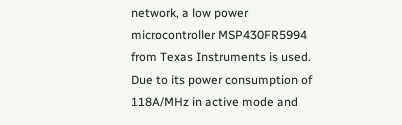network, a low power microcontroller MSP430FR5994 from Texas Instruments is used. Due to its power consumption of 118A/MHz in active mode and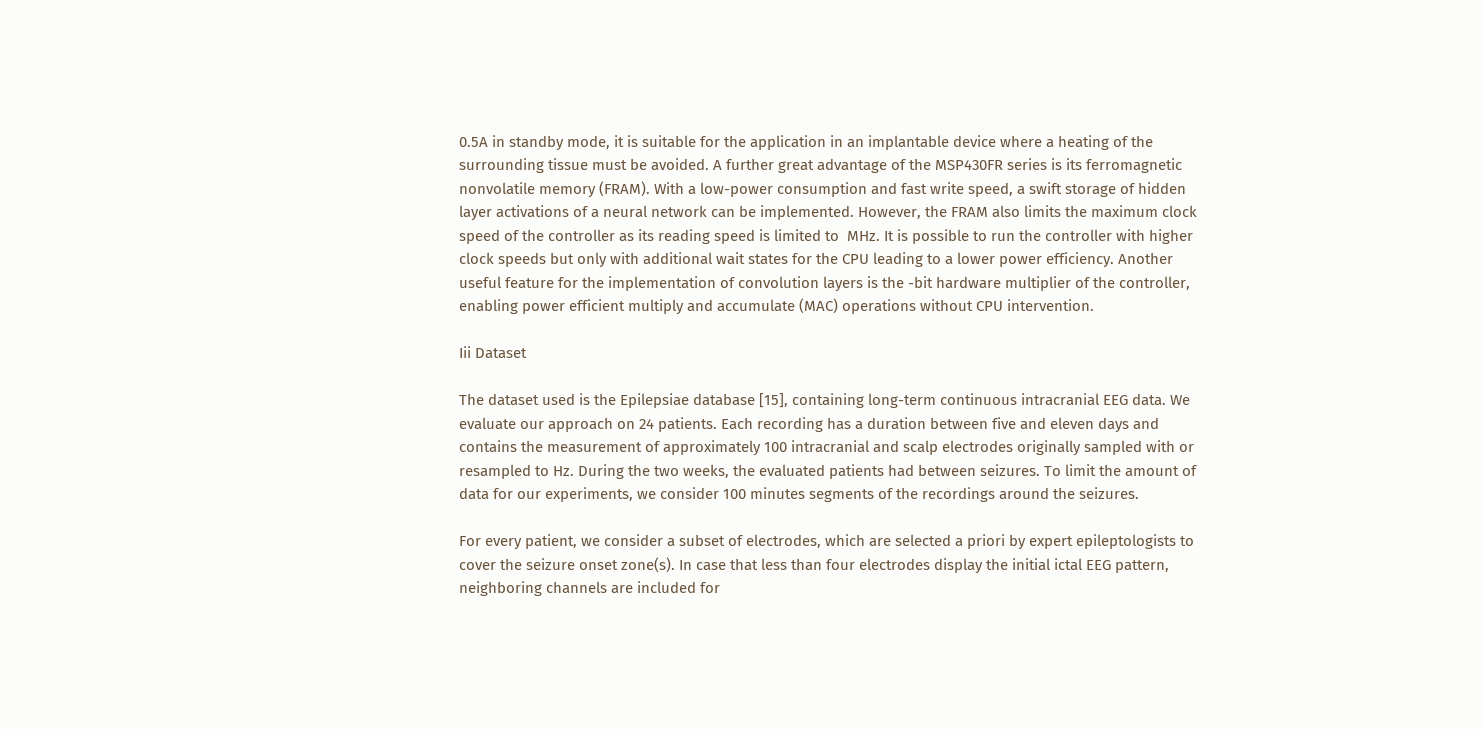0.5A in standby mode, it is suitable for the application in an implantable device where a heating of the surrounding tissue must be avoided. A further great advantage of the MSP430FR series is its ferromagnetic nonvolatile memory (FRAM). With a low-power consumption and fast write speed, a swift storage of hidden layer activations of a neural network can be implemented. However, the FRAM also limits the maximum clock speed of the controller as its reading speed is limited to  MHz. It is possible to run the controller with higher clock speeds but only with additional wait states for the CPU leading to a lower power efficiency. Another useful feature for the implementation of convolution layers is the -bit hardware multiplier of the controller, enabling power efficient multiply and accumulate (MAC) operations without CPU intervention.

Iii Dataset

The dataset used is the Epilepsiae database [15], containing long-term continuous intracranial EEG data. We evaluate our approach on 24 patients. Each recording has a duration between five and eleven days and contains the measurement of approximately 100 intracranial and scalp electrodes originally sampled with or resampled to Hz. During the two weeks, the evaluated patients had between seizures. To limit the amount of data for our experiments, we consider 100 minutes segments of the recordings around the seizures.

For every patient, we consider a subset of electrodes, which are selected a priori by expert epileptologists to cover the seizure onset zone(s). In case that less than four electrodes display the initial ictal EEG pattern, neighboring channels are included for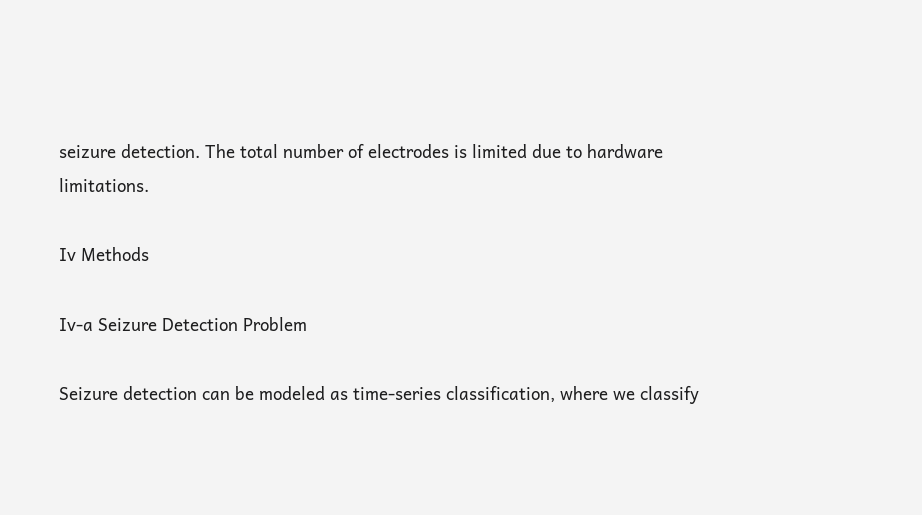seizure detection. The total number of electrodes is limited due to hardware limitations.

Iv Methods

Iv-a Seizure Detection Problem

Seizure detection can be modeled as time-series classification, where we classify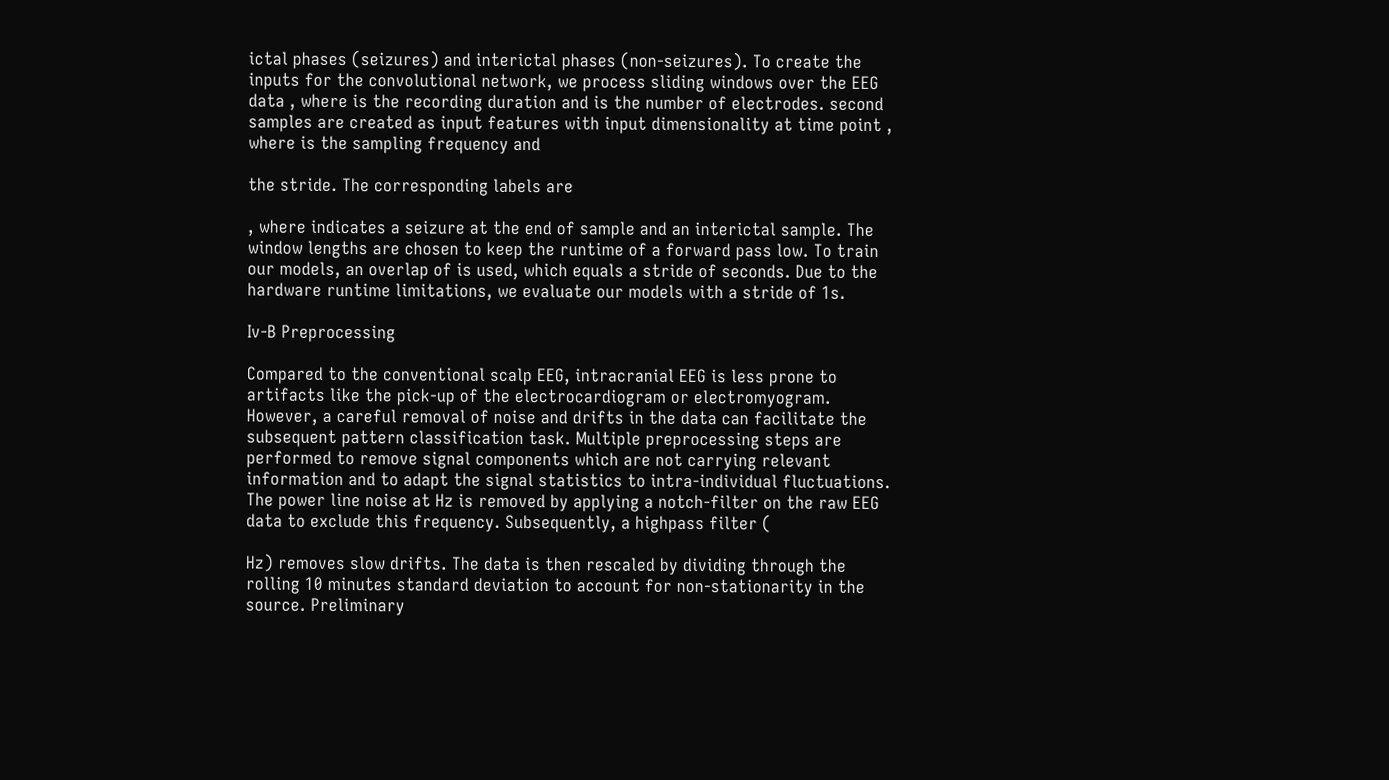ictal phases (seizures) and interictal phases (non-seizures). To create the inputs for the convolutional network, we process sliding windows over the EEG data , where is the recording duration and is the number of electrodes. second samples are created as input features with input dimensionality at time point , where is the sampling frequency and

the stride. The corresponding labels are

, where indicates a seizure at the end of sample and an interictal sample. The window lengths are chosen to keep the runtime of a forward pass low. To train our models, an overlap of is used, which equals a stride of seconds. Due to the hardware runtime limitations, we evaluate our models with a stride of 1s.

Iv-B Preprocessing

Compared to the conventional scalp EEG, intracranial EEG is less prone to artifacts like the pick-up of the electrocardiogram or electromyogram. However, a careful removal of noise and drifts in the data can facilitate the subsequent pattern classification task. Multiple preprocessing steps are performed to remove signal components which are not carrying relevant information and to adapt the signal statistics to intra-individual fluctuations. The power line noise at Hz is removed by applying a notch-filter on the raw EEG data to exclude this frequency. Subsequently, a highpass filter (

Hz) removes slow drifts. The data is then rescaled by dividing through the rolling 10 minutes standard deviation to account for non-stationarity in the source. Preliminary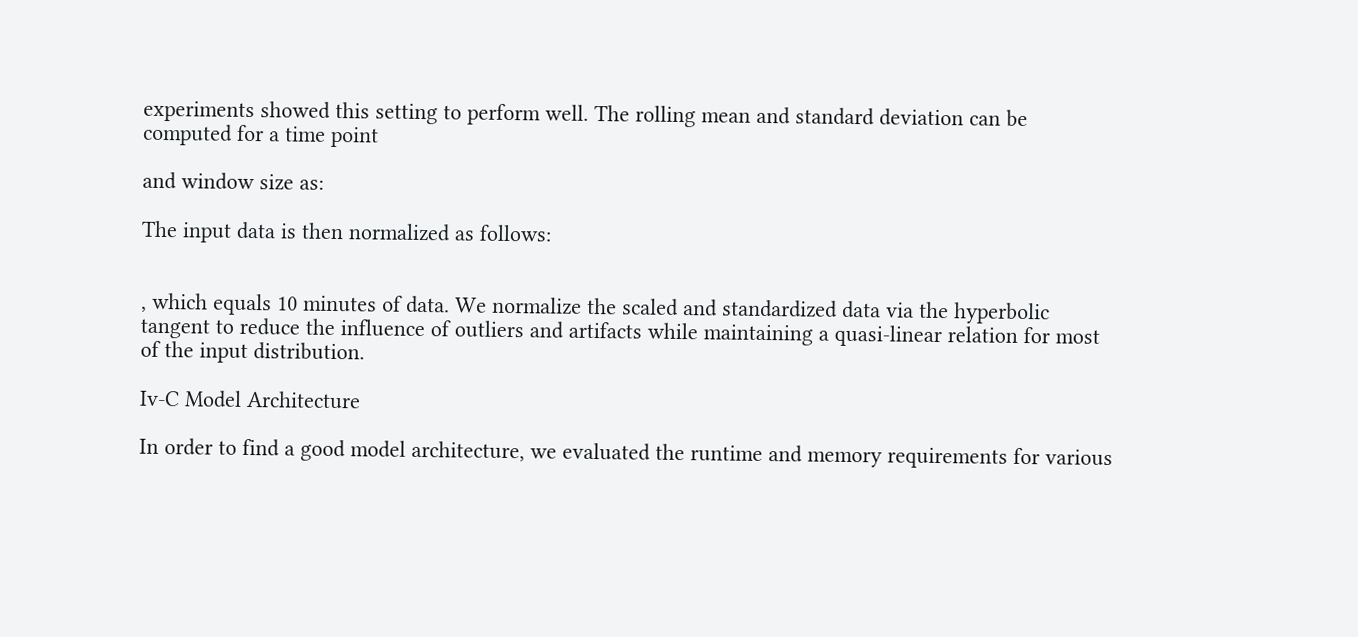experiments showed this setting to perform well. The rolling mean and standard deviation can be computed for a time point

and window size as:

The input data is then normalized as follows:


, which equals 10 minutes of data. We normalize the scaled and standardized data via the hyperbolic tangent to reduce the influence of outliers and artifacts while maintaining a quasi-linear relation for most of the input distribution.

Iv-C Model Architecture

In order to find a good model architecture, we evaluated the runtime and memory requirements for various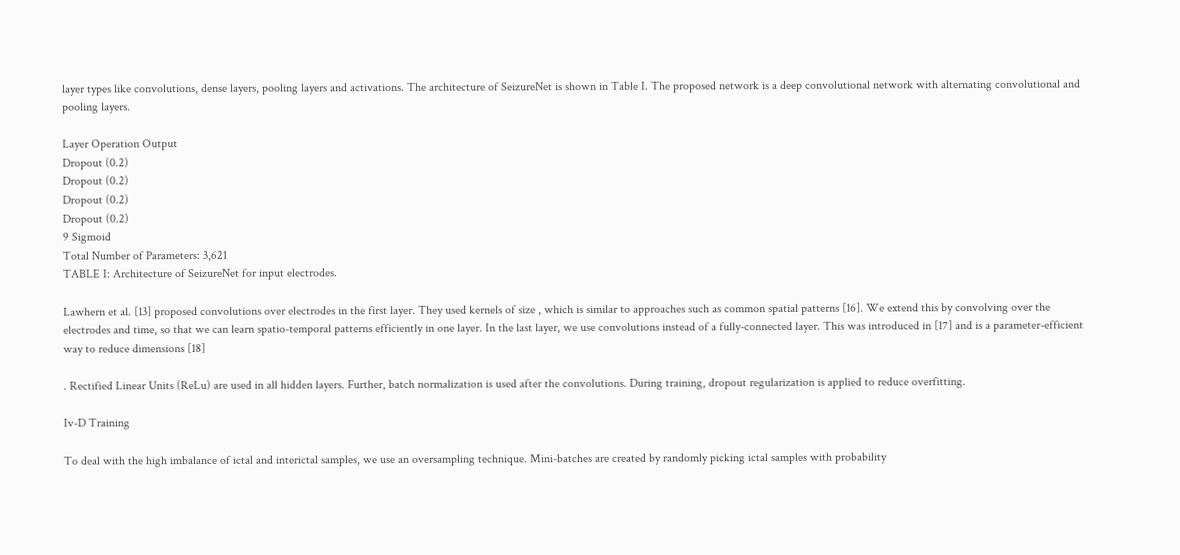layer types like convolutions, dense layers, pooling layers and activations. The architecture of SeizureNet is shown in Table I. The proposed network is a deep convolutional network with alternating convolutional and pooling layers.

Layer Operation Output
Dropout (0.2)
Dropout (0.2)
Dropout (0.2)
Dropout (0.2)
9 Sigmoid
Total Number of Parameters: 3,621
TABLE I: Architecture of SeizureNet for input electrodes.

Lawhern et al. [13] proposed convolutions over electrodes in the first layer. They used kernels of size , which is similar to approaches such as common spatial patterns [16]. We extend this by convolving over the electrodes and time, so that we can learn spatio-temporal patterns efficiently in one layer. In the last layer, we use convolutions instead of a fully-connected layer. This was introduced in [17] and is a parameter-efficient way to reduce dimensions [18]

. Rectified Linear Units (ReLu) are used in all hidden layers. Further, batch normalization is used after the convolutions. During training, dropout regularization is applied to reduce overfitting.

Iv-D Training

To deal with the high imbalance of ictal and interictal samples, we use an oversampling technique. Mini-batches are created by randomly picking ictal samples with probability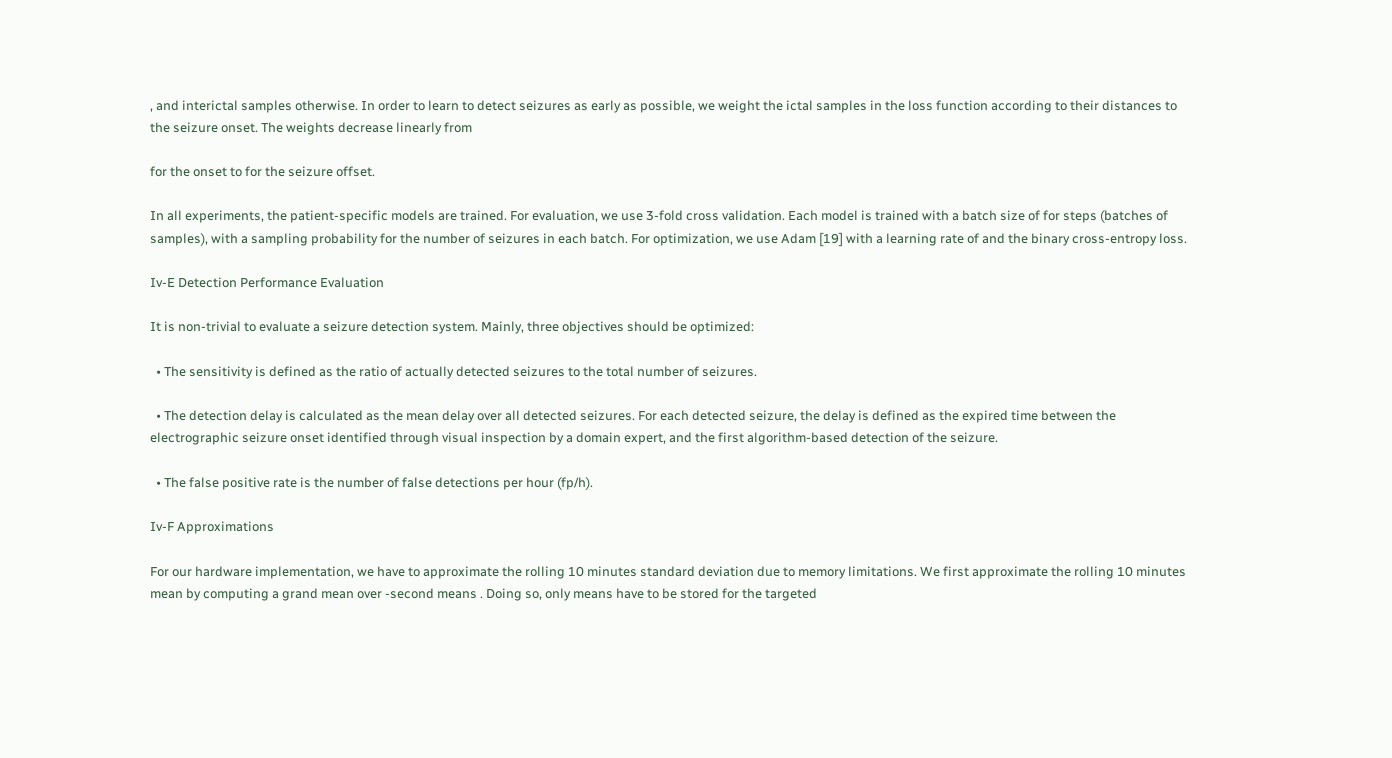, and interictal samples otherwise. In order to learn to detect seizures as early as possible, we weight the ictal samples in the loss function according to their distances to the seizure onset. The weights decrease linearly from

for the onset to for the seizure offset.

In all experiments, the patient-specific models are trained. For evaluation, we use 3-fold cross validation. Each model is trained with a batch size of for steps (batches of samples), with a sampling probability for the number of seizures in each batch. For optimization, we use Adam [19] with a learning rate of and the binary cross-entropy loss.

Iv-E Detection Performance Evaluation

It is non-trivial to evaluate a seizure detection system. Mainly, three objectives should be optimized:

  • The sensitivity is defined as the ratio of actually detected seizures to the total number of seizures.

  • The detection delay is calculated as the mean delay over all detected seizures. For each detected seizure, the delay is defined as the expired time between the electrographic seizure onset identified through visual inspection by a domain expert, and the first algorithm-based detection of the seizure.

  • The false positive rate is the number of false detections per hour (fp/h).

Iv-F Approximations

For our hardware implementation, we have to approximate the rolling 10 minutes standard deviation due to memory limitations. We first approximate the rolling 10 minutes mean by computing a grand mean over -second means . Doing so, only means have to be stored for the targeted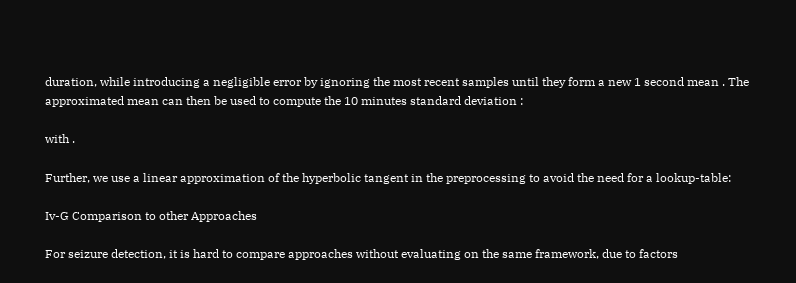duration, while introducing a negligible error by ignoring the most recent samples until they form a new 1 second mean . The approximated mean can then be used to compute the 10 minutes standard deviation :

with .

Further, we use a linear approximation of the hyperbolic tangent in the preprocessing to avoid the need for a lookup-table:

Iv-G Comparison to other Approaches

For seizure detection, it is hard to compare approaches without evaluating on the same framework, due to factors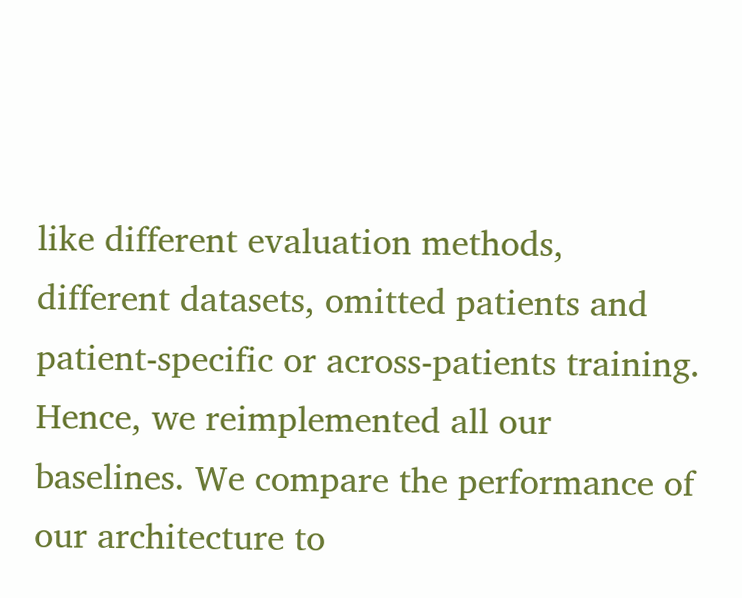like different evaluation methods, different datasets, omitted patients and patient-specific or across-patients training. Hence, we reimplemented all our baselines. We compare the performance of our architecture to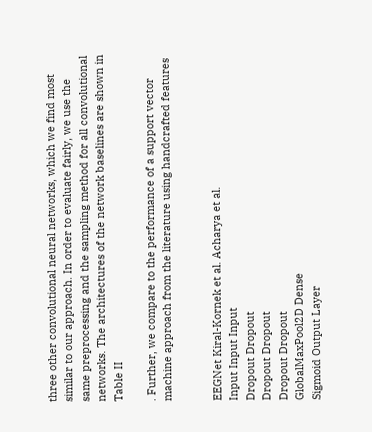three other convolutional neural networks, which we find most similar to our approach. In order to evaluate fairly, we use the same preprocessing and the sampling method for all convolutional networks. The architectures of the network baselines are shown in Table II

. Further, we compare to the performance of a support vector machine approach from the literature using handcrafted features


EEGNet Kiral-Kornek et al. Acharya et al.
Input Input Input
Dropout Dropout
Dropout Dropout
Dropout Dropout
GlobalMaxPool2D Dense
Sigmoid Output Layer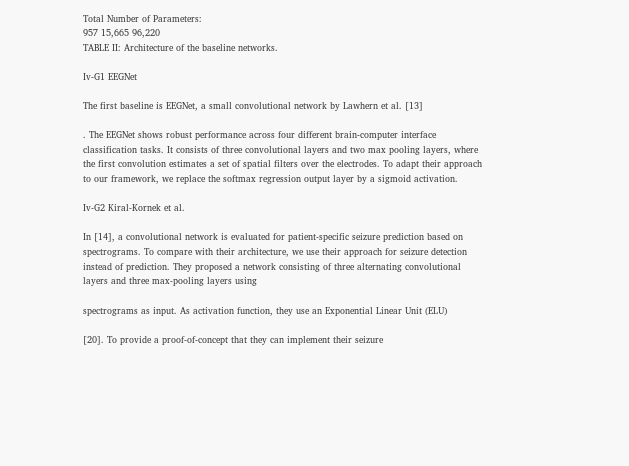Total Number of Parameters:
957 15,665 96,220
TABLE II: Architecture of the baseline networks.

Iv-G1 EEGNet

The first baseline is EEGNet, a small convolutional network by Lawhern et al. [13]

. The EEGNet shows robust performance across four different brain-computer interface classification tasks. It consists of three convolutional layers and two max pooling layers, where the first convolution estimates a set of spatial filters over the electrodes. To adapt their approach to our framework, we replace the softmax regression output layer by a sigmoid activation.

Iv-G2 Kiral-Kornek et al.

In [14], a convolutional network is evaluated for patient-specific seizure prediction based on spectrograms. To compare with their architecture, we use their approach for seizure detection instead of prediction. They proposed a network consisting of three alternating convolutional layers and three max-pooling layers using

spectrograms as input. As activation function, they use an Exponential Linear Unit (ELU)

[20]. To provide a proof-of-concept that they can implement their seizure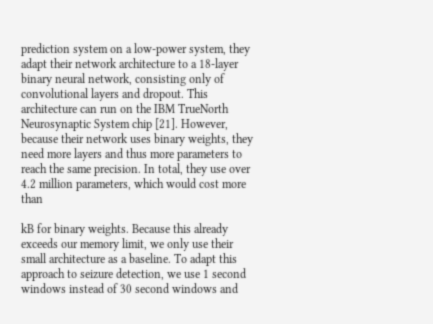prediction system on a low-power system, they adapt their network architecture to a 18-layer binary neural network, consisting only of convolutional layers and dropout. This architecture can run on the IBM TrueNorth Neurosynaptic System chip [21]. However, because their network uses binary weights, they need more layers and thus more parameters to reach the same precision. In total, they use over 4.2 million parameters, which would cost more than

kB for binary weights. Because this already exceeds our memory limit, we only use their small architecture as a baseline. To adapt this approach to seizure detection, we use 1 second windows instead of 30 second windows and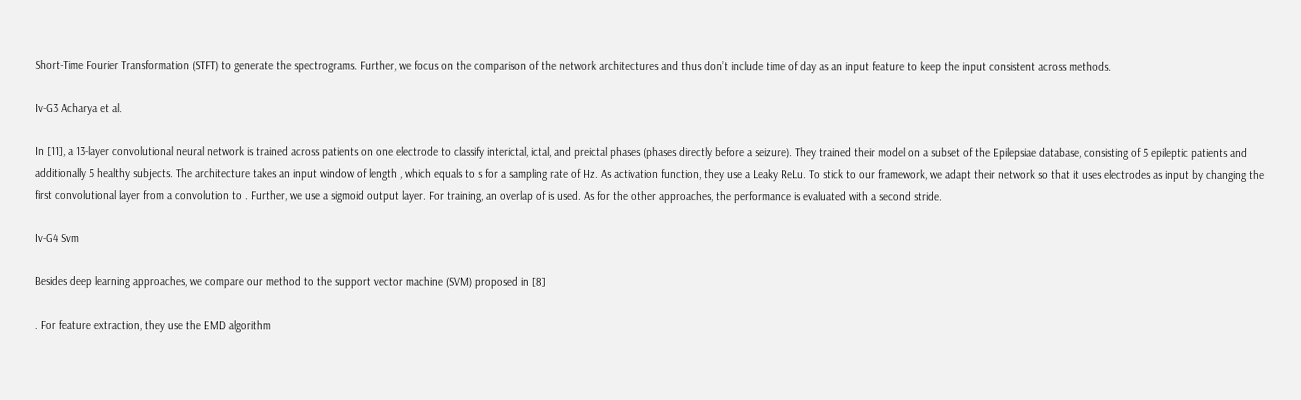Short-Time Fourier Transformation (STFT) to generate the spectrograms. Further, we focus on the comparison of the network architectures and thus don’t include time of day as an input feature to keep the input consistent across methods.

Iv-G3 Acharya et al.

In [11], a 13-layer convolutional neural network is trained across patients on one electrode to classify interictal, ictal, and preictal phases (phases directly before a seizure). They trained their model on a subset of the Epilepsiae database, consisting of 5 epileptic patients and additionally 5 healthy subjects. The architecture takes an input window of length , which equals to s for a sampling rate of Hz. As activation function, they use a Leaky ReLu. To stick to our framework, we adapt their network so that it uses electrodes as input by changing the first convolutional layer from a convolution to . Further, we use a sigmoid output layer. For training, an overlap of is used. As for the other approaches, the performance is evaluated with a second stride.

Iv-G4 Svm

Besides deep learning approaches, we compare our method to the support vector machine (SVM) proposed in [8]

. For feature extraction, they use the EMD algorithm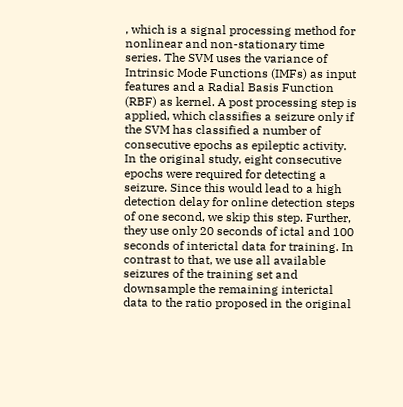, which is a signal processing method for nonlinear and non-stationary time series. The SVM uses the variance of Intrinsic Mode Functions (IMFs) as input features and a Radial Basis Function (RBF) as kernel. A post processing step is applied, which classifies a seizure only if the SVM has classified a number of consecutive epochs as epileptic activity. In the original study, eight consecutive epochs were required for detecting a seizure. Since this would lead to a high detection delay for online detection steps of one second, we skip this step. Further, they use only 20 seconds of ictal and 100 seconds of interictal data for training. In contrast to that, we use all available seizures of the training set and downsample the remaining interictal data to the ratio proposed in the original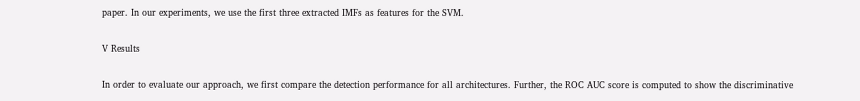paper. In our experiments, we use the first three extracted IMFs as features for the SVM.

V Results

In order to evaluate our approach, we first compare the detection performance for all architectures. Further, the ROC AUC score is computed to show the discriminative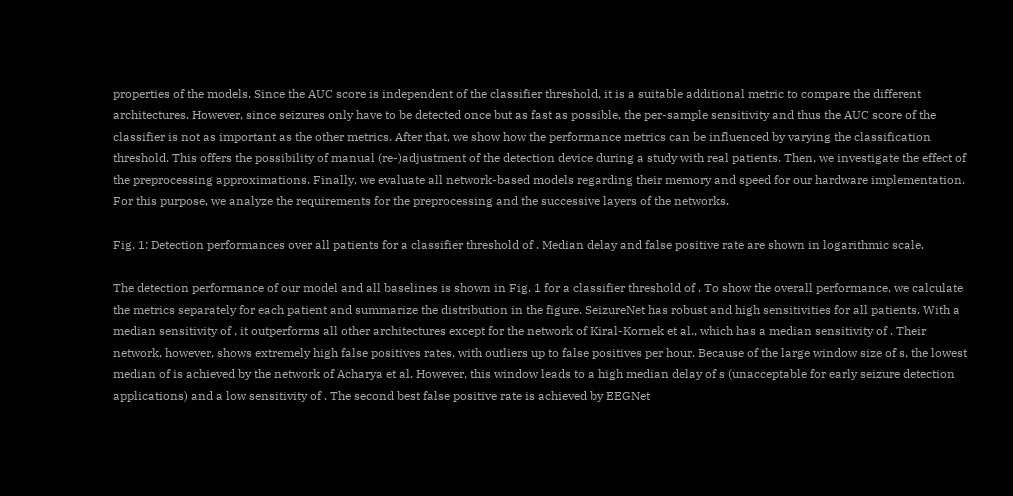properties of the models. Since the AUC score is independent of the classifier threshold, it is a suitable additional metric to compare the different architectures. However, since seizures only have to be detected once but as fast as possible, the per-sample sensitivity and thus the AUC score of the classifier is not as important as the other metrics. After that, we show how the performance metrics can be influenced by varying the classification threshold. This offers the possibility of manual (re-)adjustment of the detection device during a study with real patients. Then, we investigate the effect of the preprocessing approximations. Finally, we evaluate all network-based models regarding their memory and speed for our hardware implementation. For this purpose, we analyze the requirements for the preprocessing and the successive layers of the networks.

Fig. 1: Detection performances over all patients for a classifier threshold of . Median delay and false positive rate are shown in logarithmic scale.

The detection performance of our model and all baselines is shown in Fig. 1 for a classifier threshold of . To show the overall performance, we calculate the metrics separately for each patient and summarize the distribution in the figure. SeizureNet has robust and high sensitivities for all patients. With a median sensitivity of , it outperforms all other architectures except for the network of Kiral-Kornek et al., which has a median sensitivity of . Their network, however, shows extremely high false positives rates, with outliers up to false positives per hour. Because of the large window size of s, the lowest median of is achieved by the network of Acharya et al. However, this window leads to a high median delay of s (unacceptable for early seizure detection applications) and a low sensitivity of . The second best false positive rate is achieved by EEGNet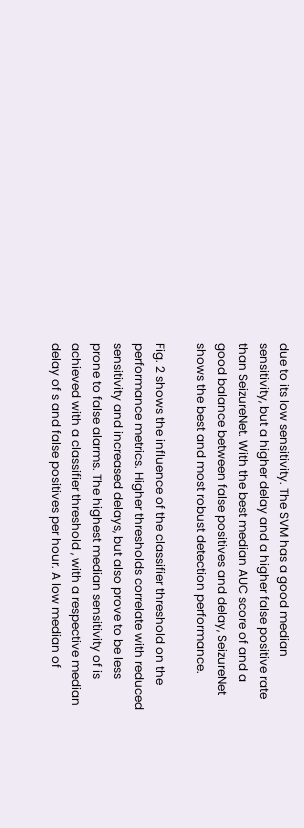due to its low sensitivity. The SVM has a good median sensitivity, but a higher delay and a higher false positive rate than SeizureNet. With the best median AUC score of and a good balance between false positives and delay, SeizureNet shows the best and most robust detection performance.

Fig. 2 shows the influence of the classifier threshold on the performance metrics. Higher thresholds correlate with reduced sensitivity and increased delays, but also prove to be less prone to false alarms. The highest median sensitivity of is achieved with a classifier threshold , with a respective median delay of s and false positives per hour. A low median of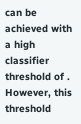can be achieved with a high classifier threshold of . However, this threshold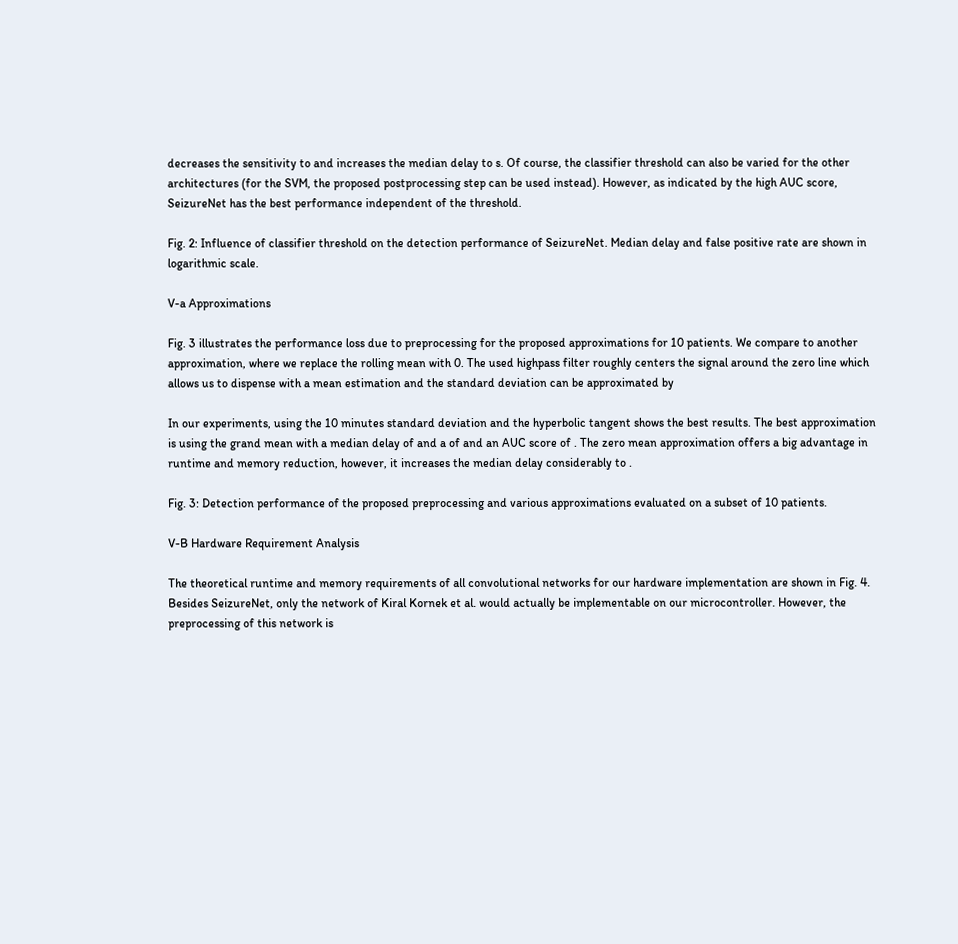decreases the sensitivity to and increases the median delay to s. Of course, the classifier threshold can also be varied for the other architectures (for the SVM, the proposed postprocessing step can be used instead). However, as indicated by the high AUC score, SeizureNet has the best performance independent of the threshold.

Fig. 2: Influence of classifier threshold on the detection performance of SeizureNet. Median delay and false positive rate are shown in logarithmic scale.

V-a Approximations

Fig. 3 illustrates the performance loss due to preprocessing for the proposed approximations for 10 patients. We compare to another approximation, where we replace the rolling mean with 0. The used highpass filter roughly centers the signal around the zero line which allows us to dispense with a mean estimation and the standard deviation can be approximated by

In our experiments, using the 10 minutes standard deviation and the hyperbolic tangent shows the best results. The best approximation is using the grand mean with a median delay of and a of and an AUC score of . The zero mean approximation offers a big advantage in runtime and memory reduction, however, it increases the median delay considerably to .

Fig. 3: Detection performance of the proposed preprocessing and various approximations evaluated on a subset of 10 patients.

V-B Hardware Requirement Analysis

The theoretical runtime and memory requirements of all convolutional networks for our hardware implementation are shown in Fig. 4. Besides SeizureNet, only the network of Kiral Kornek et al. would actually be implementable on our microcontroller. However, the preprocessing of this network is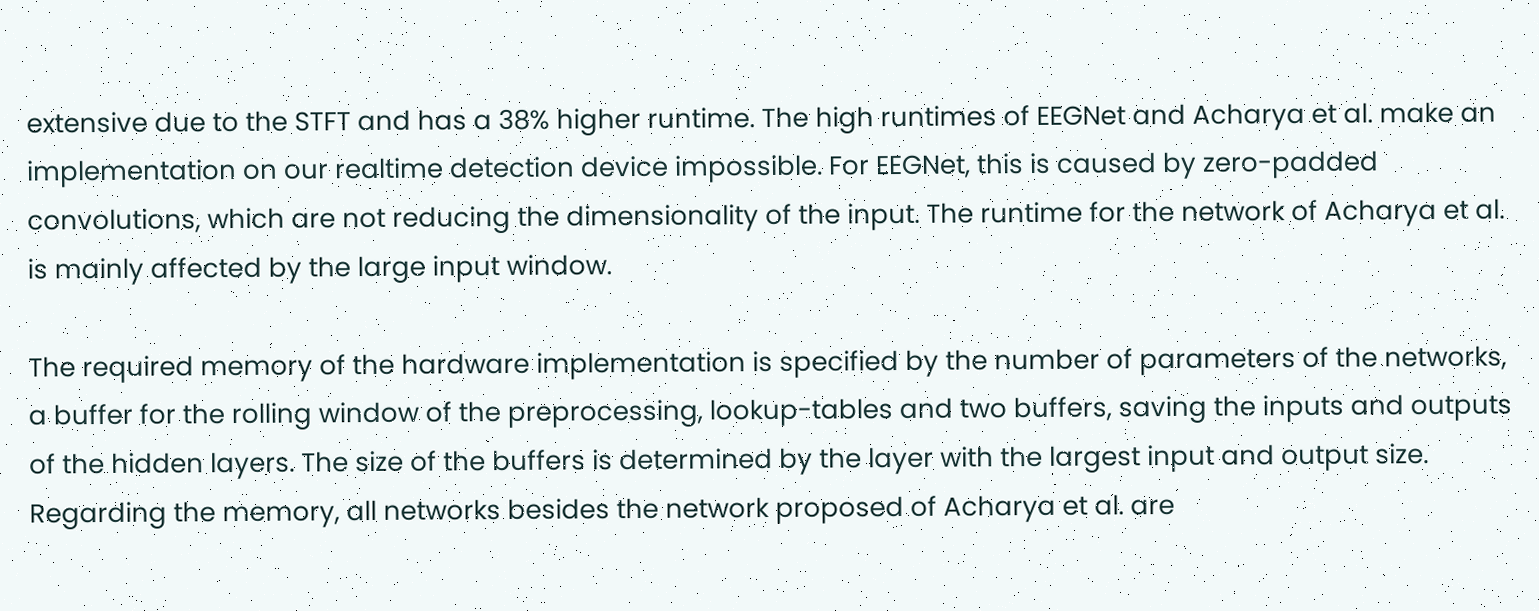extensive due to the STFT and has a 38% higher runtime. The high runtimes of EEGNet and Acharya et al. make an implementation on our realtime detection device impossible. For EEGNet, this is caused by zero-padded convolutions, which are not reducing the dimensionality of the input. The runtime for the network of Acharya et al. is mainly affected by the large input window.

The required memory of the hardware implementation is specified by the number of parameters of the networks, a buffer for the rolling window of the preprocessing, lookup-tables and two buffers, saving the inputs and outputs of the hidden layers. The size of the buffers is determined by the layer with the largest input and output size. Regarding the memory, all networks besides the network proposed of Acharya et al. are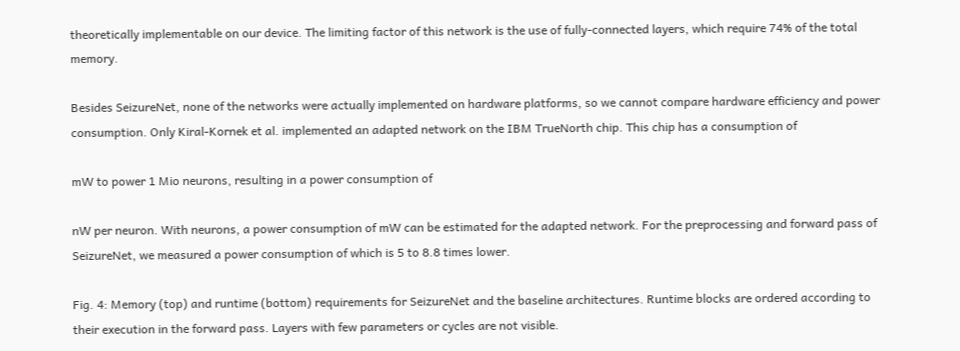theoretically implementable on our device. The limiting factor of this network is the use of fully-connected layers, which require 74% of the total memory.

Besides SeizureNet, none of the networks were actually implemented on hardware platforms, so we cannot compare hardware efficiency and power consumption. Only Kiral-Kornek et al. implemented an adapted network on the IBM TrueNorth chip. This chip has a consumption of

mW to power 1 Mio neurons, resulting in a power consumption of

nW per neuron. With neurons, a power consumption of mW can be estimated for the adapted network. For the preprocessing and forward pass of SeizureNet, we measured a power consumption of which is 5 to 8.8 times lower.

Fig. 4: Memory (top) and runtime (bottom) requirements for SeizureNet and the baseline architectures. Runtime blocks are ordered according to their execution in the forward pass. Layers with few parameters or cycles are not visible.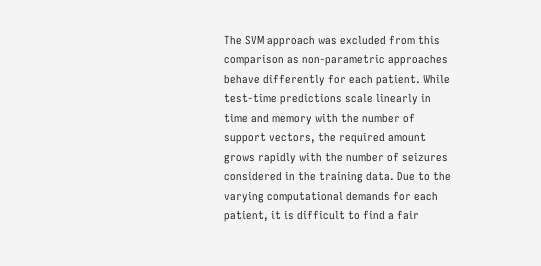The SVM approach was excluded from this comparison as non-parametric approaches behave differently for each patient. While test-time predictions scale linearly in time and memory with the number of support vectors, the required amount grows rapidly with the number of seizures considered in the training data. Due to the varying computational demands for each patient, it is difficult to find a fair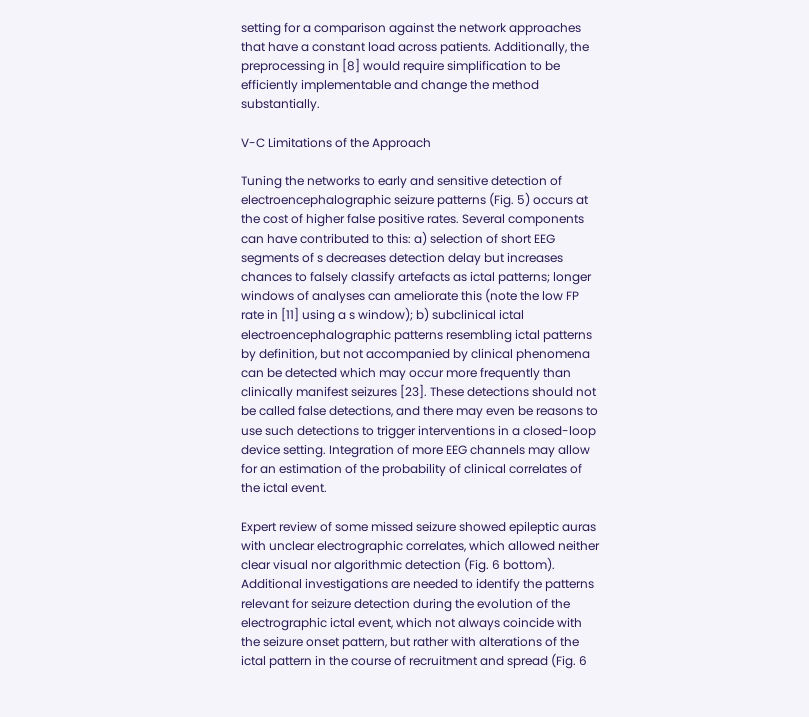setting for a comparison against the network approaches that have a constant load across patients. Additionally, the preprocessing in [8] would require simplification to be efficiently implementable and change the method substantially.

V-C Limitations of the Approach

Tuning the networks to early and sensitive detection of electroencephalographic seizure patterns (Fig. 5) occurs at the cost of higher false positive rates. Several components can have contributed to this: a) selection of short EEG segments of s decreases detection delay but increases chances to falsely classify artefacts as ictal patterns; longer windows of analyses can ameliorate this (note the low FP rate in [11] using a s window); b) subclinical ictal electroencephalographic patterns resembling ictal patterns by definition, but not accompanied by clinical phenomena can be detected which may occur more frequently than clinically manifest seizures [23]. These detections should not be called false detections, and there may even be reasons to use such detections to trigger interventions in a closed-loop device setting. Integration of more EEG channels may allow for an estimation of the probability of clinical correlates of the ictal event.

Expert review of some missed seizure showed epileptic auras with unclear electrographic correlates, which allowed neither clear visual nor algorithmic detection (Fig. 6 bottom). Additional investigations are needed to identify the patterns relevant for seizure detection during the evolution of the electrographic ictal event, which not always coincide with the seizure onset pattern, but rather with alterations of the ictal pattern in the course of recruitment and spread (Fig. 6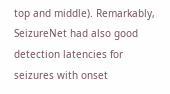top and middle). Remarkably, SeizureNet had also good detection latencies for seizures with onset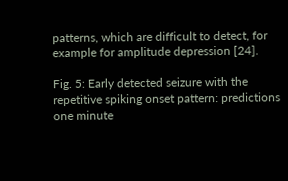patterns, which are difficult to detect, for example for amplitude depression [24].

Fig. 5: Early detected seizure with the repetitive spiking onset pattern: predictions one minute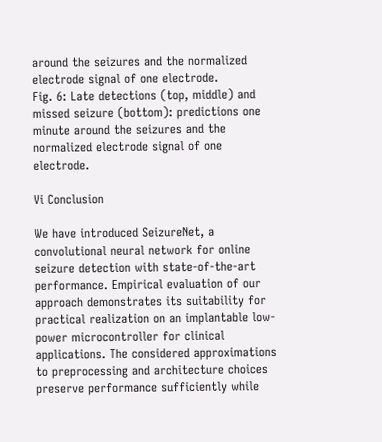around the seizures and the normalized electrode signal of one electrode.
Fig. 6: Late detections (top, middle) and missed seizure (bottom): predictions one minute around the seizures and the normalized electrode signal of one electrode.

Vi Conclusion

We have introduced SeizureNet, a convolutional neural network for online seizure detection with state-of-the-art performance. Empirical evaluation of our approach demonstrates its suitability for practical realization on an implantable low-power microcontroller for clinical applications. The considered approximations to preprocessing and architecture choices preserve performance sufficiently while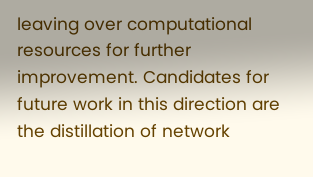leaving over computational resources for further improvement. Candidates for future work in this direction are the distillation of network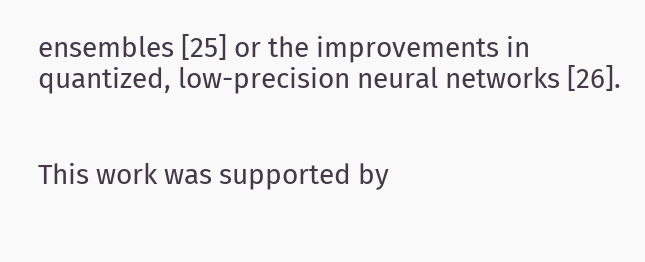ensembles [25] or the improvements in quantized, low-precision neural networks [26].


This work was supported by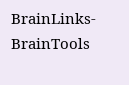BrainLinks-BrainTools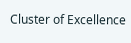Cluster of Excellence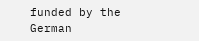funded by the German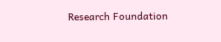Research Foundation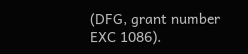(DFG, grant number EXC 1086).